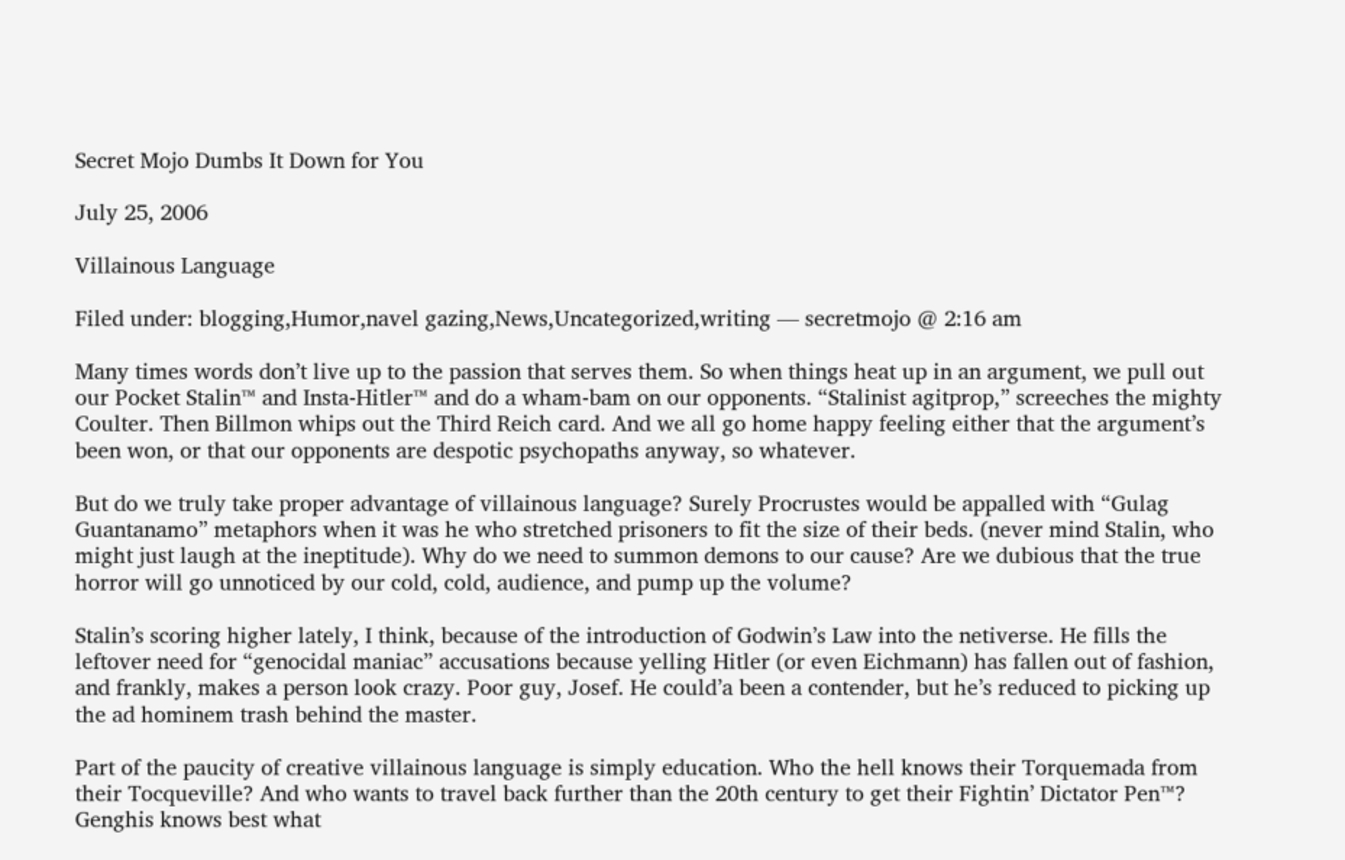Secret Mojo Dumbs It Down for You

July 25, 2006

Villainous Language

Filed under: blogging,Humor,navel gazing,News,Uncategorized,writing — secretmojo @ 2:16 am

Many times words don’t live up to the passion that serves them. So when things heat up in an argument, we pull out our Pocket Stalin™ and Insta-Hitler™ and do a wham-bam on our opponents. “Stalinist agitprop,” screeches the mighty Coulter. Then Billmon whips out the Third Reich card. And we all go home happy feeling either that the argument’s been won, or that our opponents are despotic psychopaths anyway, so whatever.

But do we truly take proper advantage of villainous language? Surely Procrustes would be appalled with “Gulag Guantanamo” metaphors when it was he who stretched prisoners to fit the size of their beds. (never mind Stalin, who might just laugh at the ineptitude). Why do we need to summon demons to our cause? Are we dubious that the true horror will go unnoticed by our cold, cold, audience, and pump up the volume?

Stalin’s scoring higher lately, I think, because of the introduction of Godwin’s Law into the netiverse. He fills the leftover need for “genocidal maniac” accusations because yelling Hitler (or even Eichmann) has fallen out of fashion, and frankly, makes a person look crazy. Poor guy, Josef. He could’a been a contender, but he’s reduced to picking up the ad hominem trash behind the master.

Part of the paucity of creative villainous language is simply education. Who the hell knows their Torquemada from their Tocqueville? And who wants to travel back further than the 20th century to get their Fightin’ Dictator Pen™? Genghis knows best what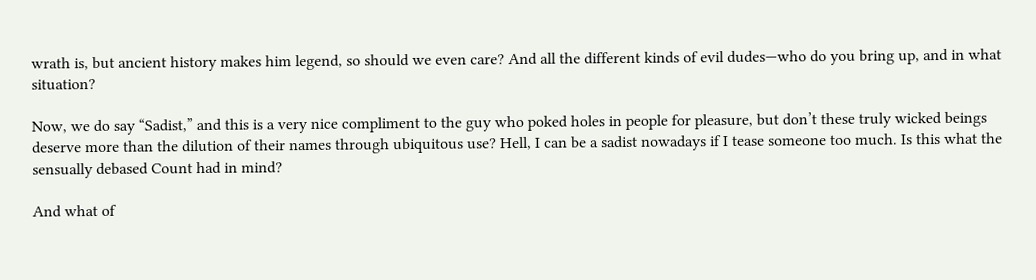wrath is, but ancient history makes him legend, so should we even care? And all the different kinds of evil dudes—who do you bring up, and in what situation?

Now, we do say “Sadist,” and this is a very nice compliment to the guy who poked holes in people for pleasure, but don’t these truly wicked beings deserve more than the dilution of their names through ubiquitous use? Hell, I can be a sadist nowadays if I tease someone too much. Is this what the sensually debased Count had in mind?

And what of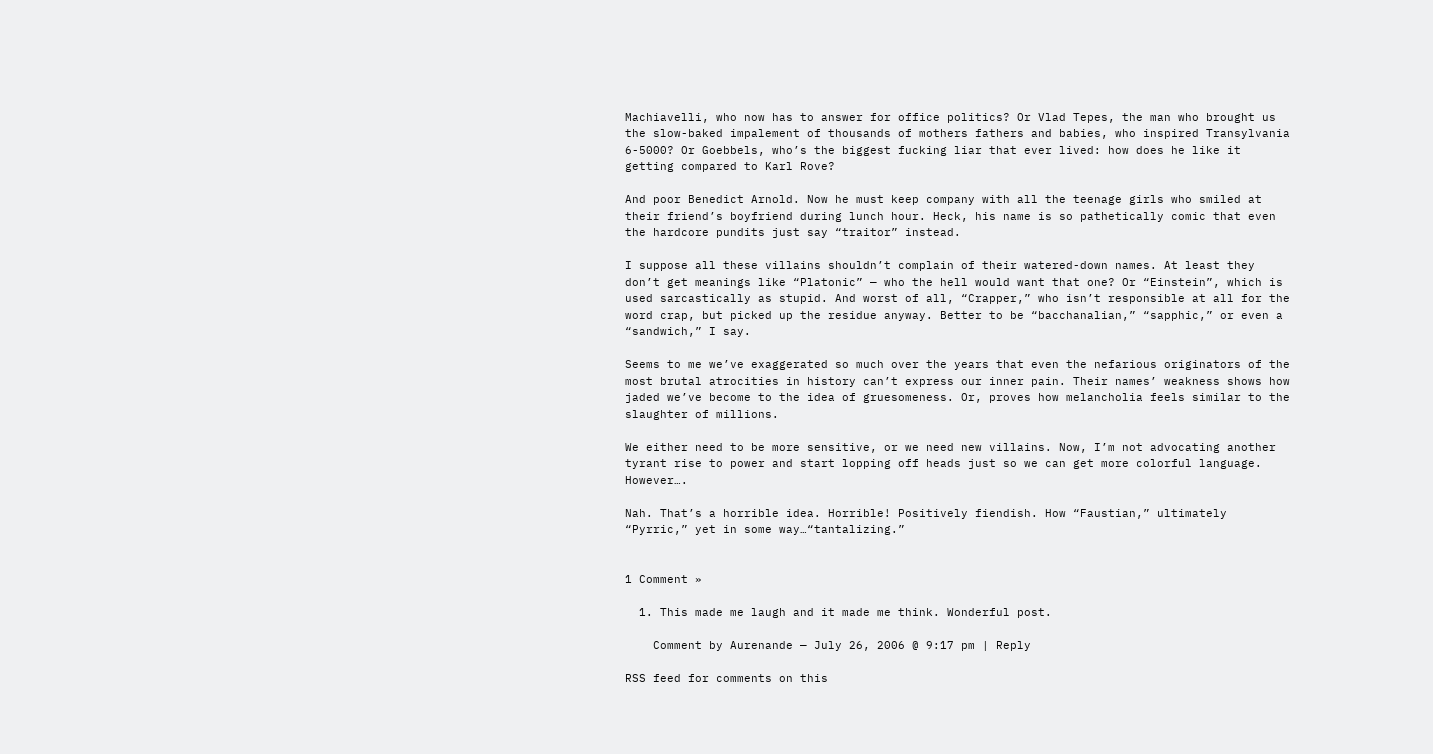Machiavelli, who now has to answer for office politics? Or Vlad Tepes, the man who brought us the slow-baked impalement of thousands of mothers fathers and babies, who inspired Transylvania 6-5000? Or Goebbels, who’s the biggest fucking liar that ever lived: how does he like it getting compared to Karl Rove?

And poor Benedict Arnold. Now he must keep company with all the teenage girls who smiled at their friend’s boyfriend during lunch hour. Heck, his name is so pathetically comic that even the hardcore pundits just say “traitor” instead.

I suppose all these villains shouldn’t complain of their watered-down names. At least they don’t get meanings like “Platonic” — who the hell would want that one? Or “Einstein”, which is used sarcastically as stupid. And worst of all, “Crapper,” who isn’t responsible at all for the word crap, but picked up the residue anyway. Better to be “bacchanalian,” “sapphic,” or even a “sandwich,” I say.

Seems to me we’ve exaggerated so much over the years that even the nefarious originators of the most brutal atrocities in history can’t express our inner pain. Their names’ weakness shows how jaded we’ve become to the idea of gruesomeness. Or, proves how melancholia feels similar to the slaughter of millions.

We either need to be more sensitive, or we need new villains. Now, I’m not advocating another tyrant rise to power and start lopping off heads just so we can get more colorful language. However….

Nah. That’s a horrible idea. Horrible! Positively fiendish. How “Faustian,” ultimately “Pyrric,” yet in some way…“tantalizing.”


1 Comment »

  1. This made me laugh and it made me think. Wonderful post.

    Comment by Aurenande — July 26, 2006 @ 9:17 pm | Reply

RSS feed for comments on this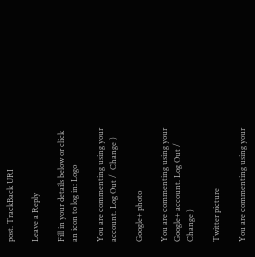post. TrackBack URI

Leave a Reply

Fill in your details below or click an icon to log in: Logo

You are commenting using your account. Log Out /  Change )

Google+ photo

You are commenting using your Google+ account. Log Out /  Change )

Twitter picture

You are commenting using your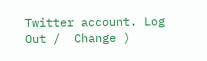Twitter account. Log Out /  Change )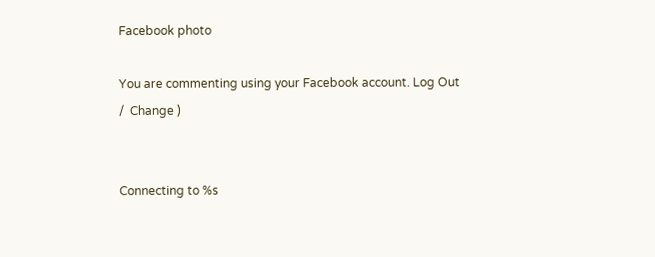Facebook photo

You are commenting using your Facebook account. Log Out /  Change )


Connecting to %s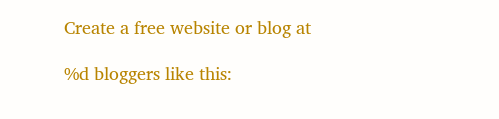Create a free website or blog at

%d bloggers like this: